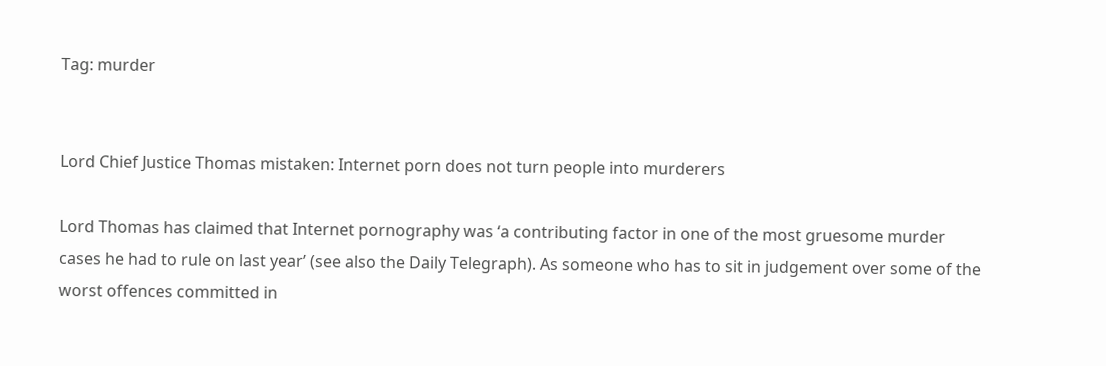Tag: murder


Lord Chief Justice Thomas mistaken: Internet porn does not turn people into murderers

Lord Thomas has claimed that Internet pornography was ‘a contributing factor in one of the most gruesome murder cases he had to rule on last year’ (see also the Daily Telegraph). As someone who has to sit in judgement over some of the worst offences committed in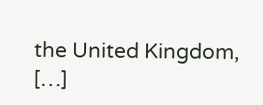the United Kingdom, […]